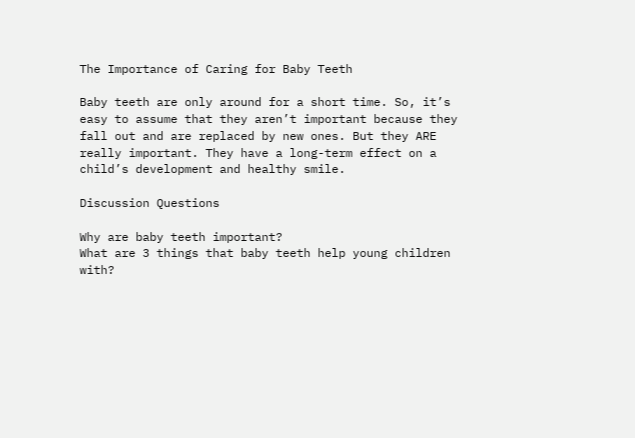The Importance of Caring for Baby Teeth

Baby teeth are only around for a short time. So, it’s easy to assume that they aren’t important because they fall out and are replaced by new ones. But they ARE really important. They have a long-term effect on a child’s development and healthy smile.

Discussion Questions

Why are baby teeth important?
What are 3 things that baby teeth help young children with?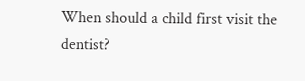When should a child first visit the dentist?